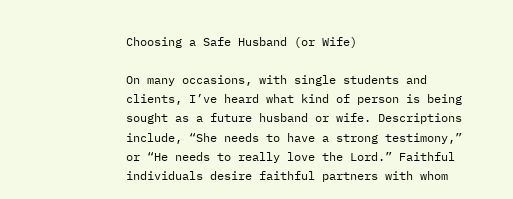Choosing a Safe Husband (or Wife)

On many occasions, with single students and clients, I’ve heard what kind of person is being sought as a future husband or wife. Descriptions include, “She needs to have a strong testimony,” or “He needs to really love the Lord.” Faithful individuals desire faithful partners with whom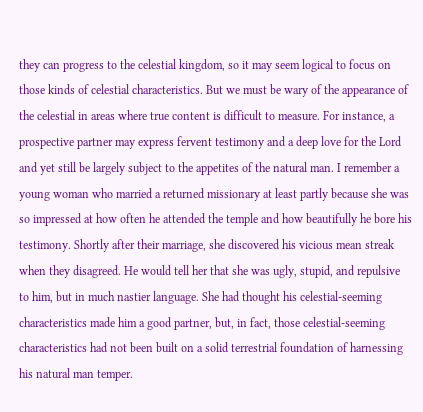they can progress to the celestial kingdom, so it may seem logical to focus on those kinds of celestial characteristics. But we must be wary of the appearance of the celestial in areas where true content is difficult to measure. For instance, a prospective partner may express fervent testimony and a deep love for the Lord and yet still be largely subject to the appetites of the natural man. I remember a young woman who married a returned missionary at least partly because she was so impressed at how often he attended the temple and how beautifully he bore his testimony. Shortly after their marriage, she discovered his vicious mean streak when they disagreed. He would tell her that she was ugly, stupid, and repulsive to him, but in much nastier language. She had thought his celestial-seeming characteristics made him a good partner, but, in fact, those celestial-seeming characteristics had not been built on a solid terrestrial foundation of harnessing his natural man temper.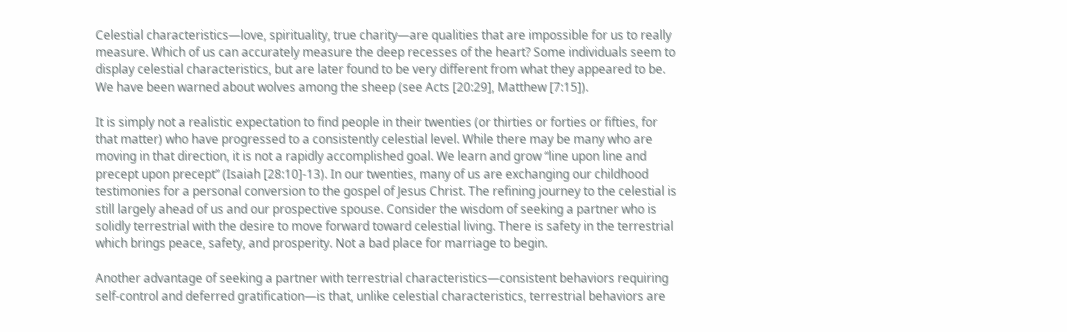Celestial characteristics—love, spirituality, true charity—are qualities that are impossible for us to really measure. Which of us can accurately measure the deep recesses of the heart? Some individuals seem to display celestial characteristics, but are later found to be very different from what they appeared to be. We have been warned about wolves among the sheep (see Acts [20:29], Matthew [7:15]).

It is simply not a realistic expectation to find people in their twenties (or thirties or forties or fifties, for that matter) who have progressed to a consistently celestial level. While there may be many who are moving in that direction, it is not a rapidly accomplished goal. We learn and grow “line upon line and precept upon precept” (Isaiah [28:10]-13). In our twenties, many of us are exchanging our childhood testimonies for a personal conversion to the gospel of Jesus Christ. The refining journey to the celestial is still largely ahead of us and our prospective spouse. Consider the wisdom of seeking a partner who is solidly terrestrial with the desire to move forward toward celestial living. There is safety in the terrestrial which brings peace, safety, and prosperity. Not a bad place for marriage to begin.

Another advantage of seeking a partner with terrestrial characteristics—consistent behaviors requiring self-control and deferred gratification—is that, unlike celestial characteristics, terrestrial behaviors are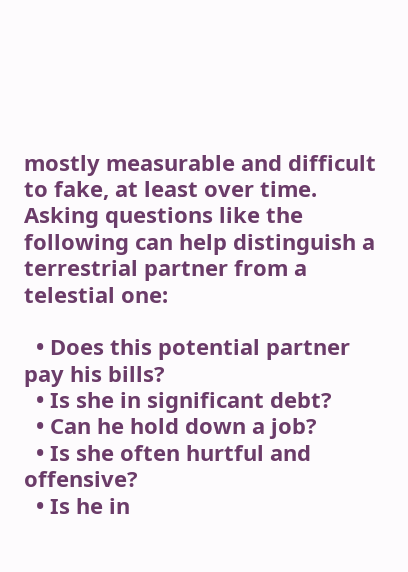mostly measurable and difficult to fake, at least over time. Asking questions like the following can help distinguish a terrestrial partner from a telestial one:

  • Does this potential partner pay his bills?
  • Is she in significant debt?
  • Can he hold down a job?
  • Is she often hurtful and offensive?
  • Is he in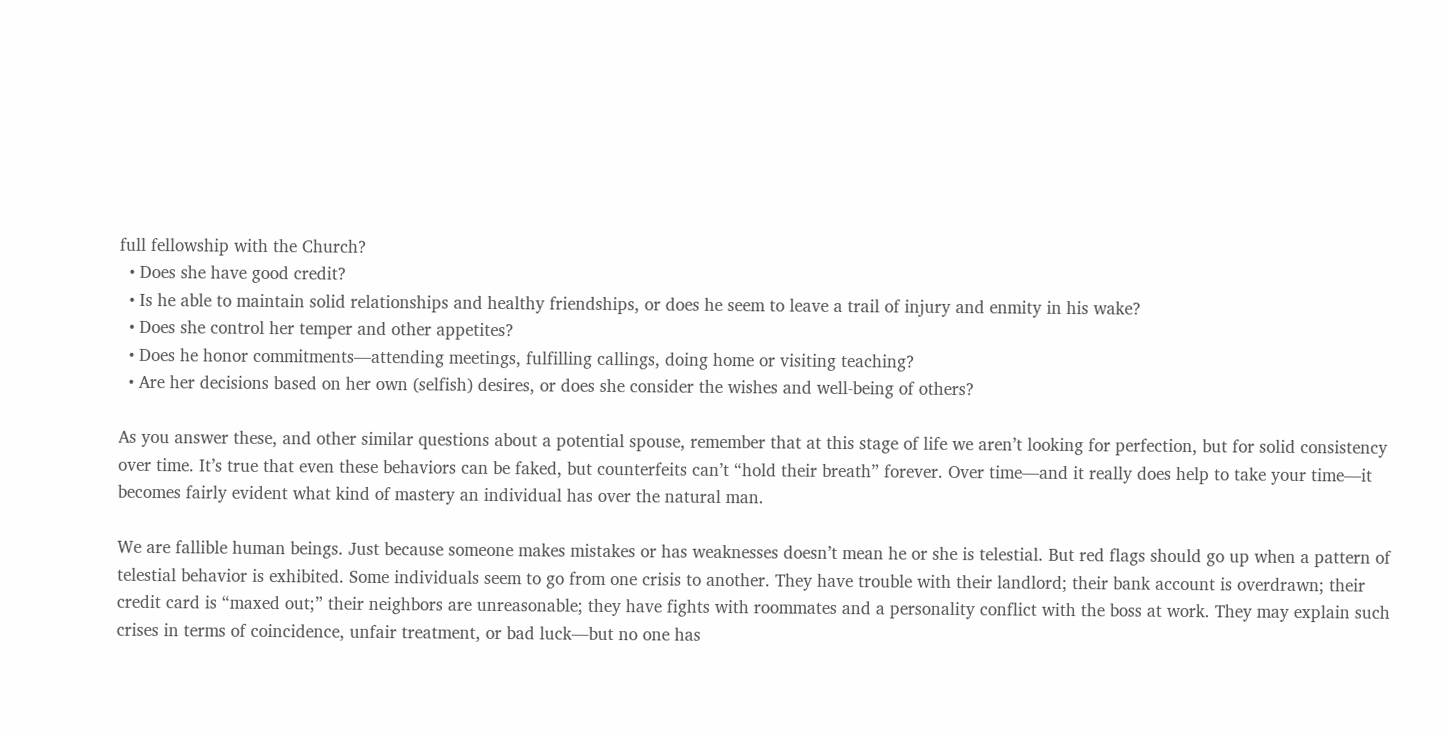full fellowship with the Church?
  • Does she have good credit?
  • Is he able to maintain solid relationships and healthy friendships, or does he seem to leave a trail of injury and enmity in his wake?
  • Does she control her temper and other appetites?
  • Does he honor commitments—attending meetings, fulfilling callings, doing home or visiting teaching?
  • Are her decisions based on her own (selfish) desires, or does she consider the wishes and well-being of others?

As you answer these, and other similar questions about a potential spouse, remember that at this stage of life we aren’t looking for perfection, but for solid consistency over time. It’s true that even these behaviors can be faked, but counterfeits can’t “hold their breath” forever. Over time—and it really does help to take your time—it becomes fairly evident what kind of mastery an individual has over the natural man.

We are fallible human beings. Just because someone makes mistakes or has weaknesses doesn’t mean he or she is telestial. But red flags should go up when a pattern of telestial behavior is exhibited. Some individuals seem to go from one crisis to another. They have trouble with their landlord; their bank account is overdrawn; their credit card is “maxed out;” their neighbors are unreasonable; they have fights with roommates and a personality conflict with the boss at work. They may explain such crises in terms of coincidence, unfair treatment, or bad luck—but no one has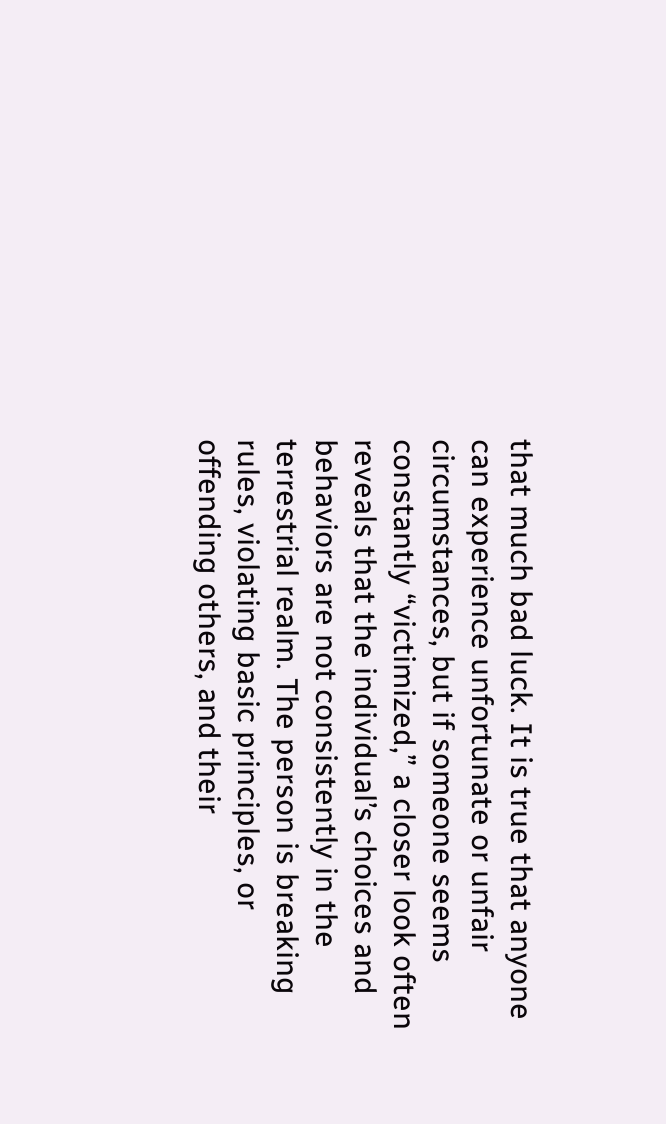that much bad luck. It is true that anyone can experience unfortunate or unfair circumstances, but if someone seems constantly “victimized,” a closer look often reveals that the individual’s choices and behaviors are not consistently in the terrestrial realm. The person is breaking rules, violating basic principles, or offending others, and their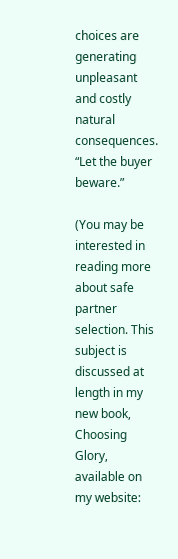choices are generating unpleasant and costly natural consequences. “Let the buyer beware.”

(You may be interested in reading more about safe partner selection. This subject is discussed at length in my new book, Choosing Glory, available on my website: